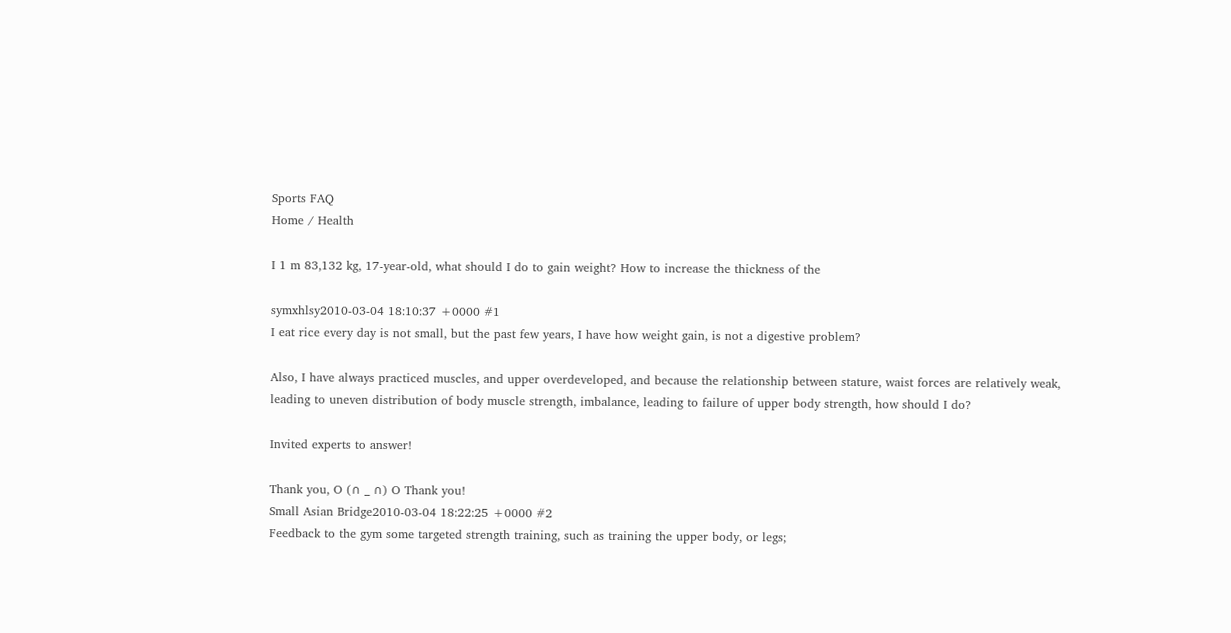Sports FAQ
Home / Health

I 1 m 83,132 kg, 17-year-old, what should I do to gain weight? How to increase the thickness of the

symxhlsy2010-03-04 18:10:37 +0000 #1
I eat rice every day is not small, but the past few years, I have how weight gain, is not a digestive problem?

Also, I have always practiced muscles, and upper overdeveloped, and because the relationship between stature, waist forces are relatively weak, leading to uneven distribution of body muscle strength, imbalance, leading to failure of upper body strength, how should I do?

Invited experts to answer!

Thank you, O (∩ _ ∩) O Thank you!
Small Asian Bridge2010-03-04 18:22:25 +0000 #2
Feedback to the gym some targeted strength training, such as training the upper body, or legs;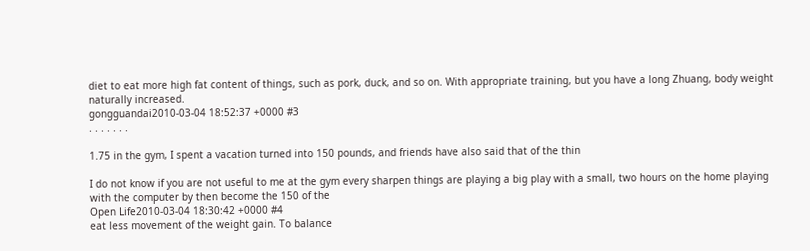diet to eat more high fat content of things, such as pork, duck, and so on. With appropriate training, but you have a long Zhuang, body weight naturally increased.
gongguandai2010-03-04 18:52:37 +0000 #3
. . . . . . .

1.75 in the gym, I spent a vacation turned into 150 pounds, and friends have also said that of the thin

I do not know if you are not useful to me at the gym every sharpen things are playing a big play with a small, two hours on the home playing with the computer by then become the 150 of the
Open Life2010-03-04 18:30:42 +0000 #4
eat less movement of the weight gain. To balance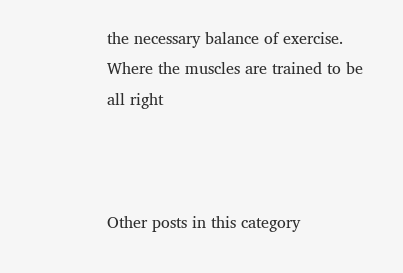the necessary balance of exercise. Where the muscles are trained to be all right



Other posts in this category